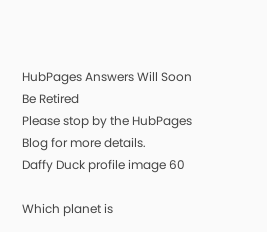HubPages Answers Will Soon Be Retired
Please stop by the HubPages Blog for more details.
Daffy Duck profile image 60

Which planet is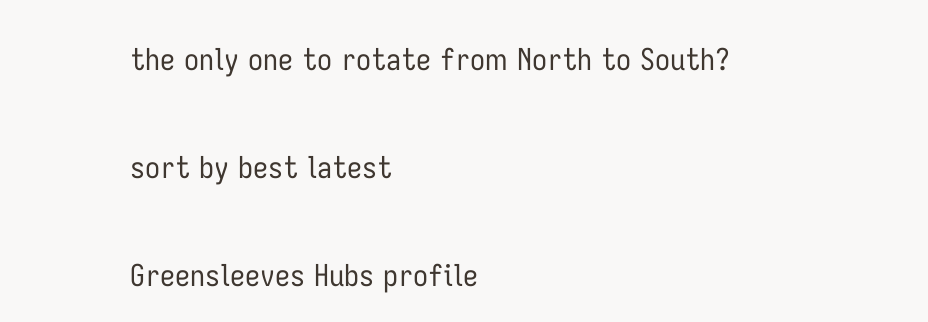the only one to rotate from North to South?

sort by best latest

Greensleeves Hubs profile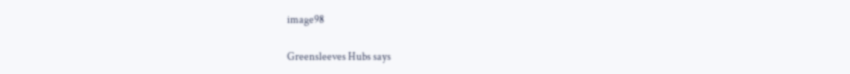image98

Greensleeves Hubs says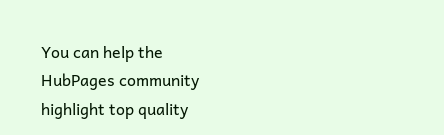You can help the HubPages community highlight top quality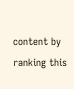content by ranking this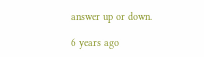answer up or down.

6 years ago